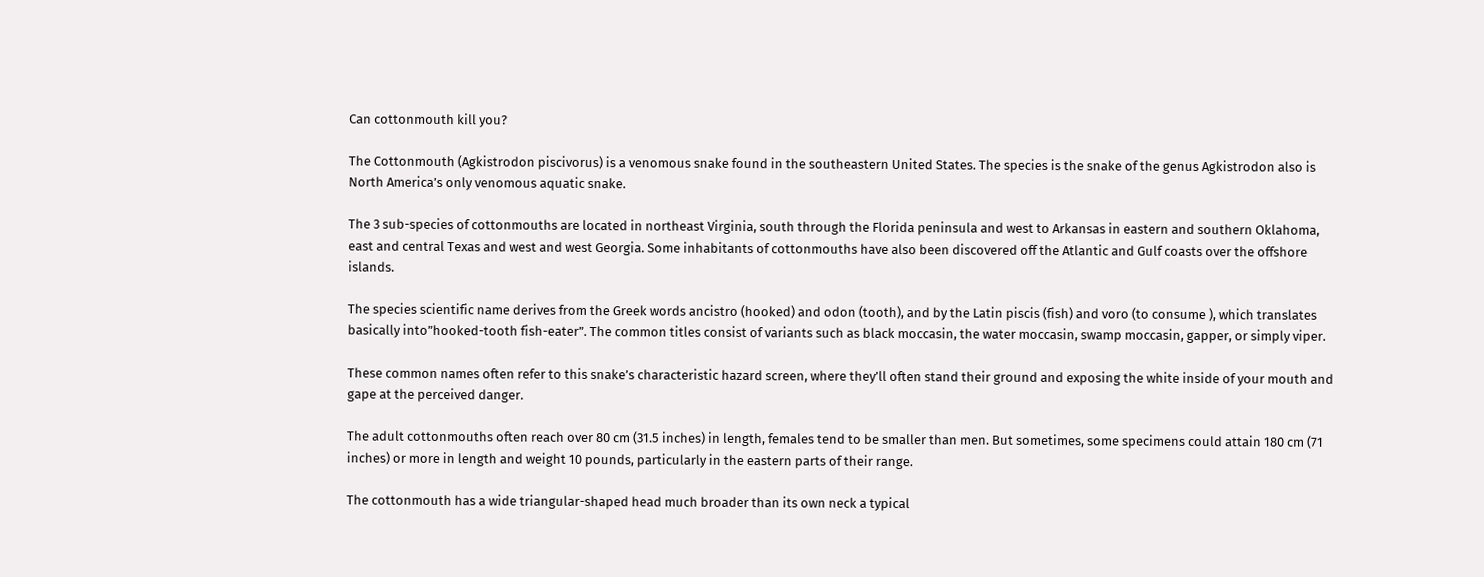Can cottonmouth kill you?

The Cottonmouth (Agkistrodon piscivorus) is a venomous snake found in the southeastern United States. The species is the snake of the genus Agkistrodon also is North America’s only venomous aquatic snake.

The 3 sub-species of cottonmouths are located in northeast Virginia, south through the Florida peninsula and west to Arkansas in eastern and southern Oklahoma, east and central Texas and west and west Georgia. Some inhabitants of cottonmouths have also been discovered off the Atlantic and Gulf coasts over the offshore islands.

The species scientific name derives from the Greek words ancistro (hooked) and odon (tooth), and by the Latin piscis (fish) and voro (to consume ), which translates basically into”hooked-tooth fish-eater”. The common titles consist of variants such as black moccasin, the water moccasin, swamp moccasin, gapper, or simply viper.

These common names often refer to this snake’s characteristic hazard screen, where they’ll often stand their ground and exposing the white inside of your mouth and gape at the perceived danger.

The adult cottonmouths often reach over 80 cm (31.5 inches) in length, females tend to be smaller than men. But sometimes, some specimens could attain 180 cm (71 inches) or more in length and weight 10 pounds, particularly in the eastern parts of their range.

The cottonmouth has a wide triangular-shaped head much broader than its own neck a typical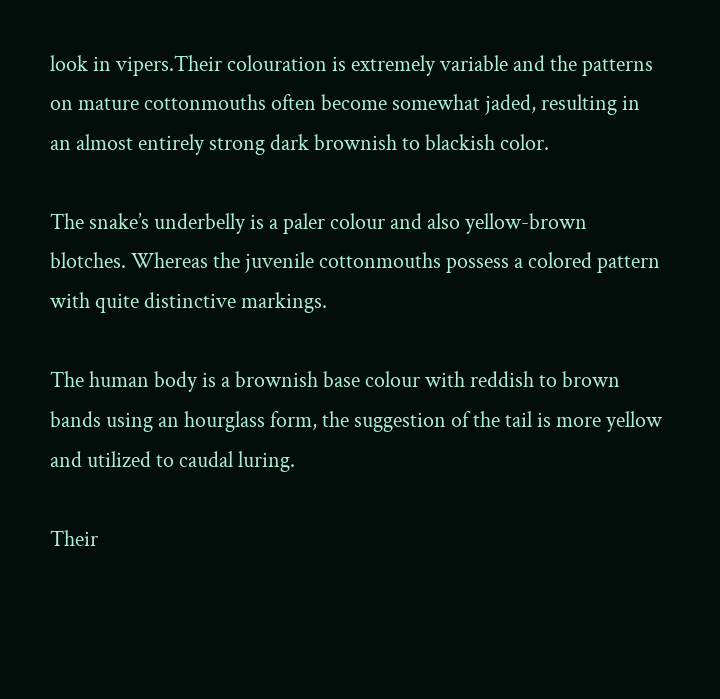look in vipers.Their colouration is extremely variable and the patterns on mature cottonmouths often become somewhat jaded, resulting in an almost entirely strong dark brownish to blackish color.

The snake’s underbelly is a paler colour and also yellow-brown blotches. Whereas the juvenile cottonmouths possess a colored pattern with quite distinctive markings.

The human body is a brownish base colour with reddish to brown bands using an hourglass form, the suggestion of the tail is more yellow and utilized to caudal luring.

Their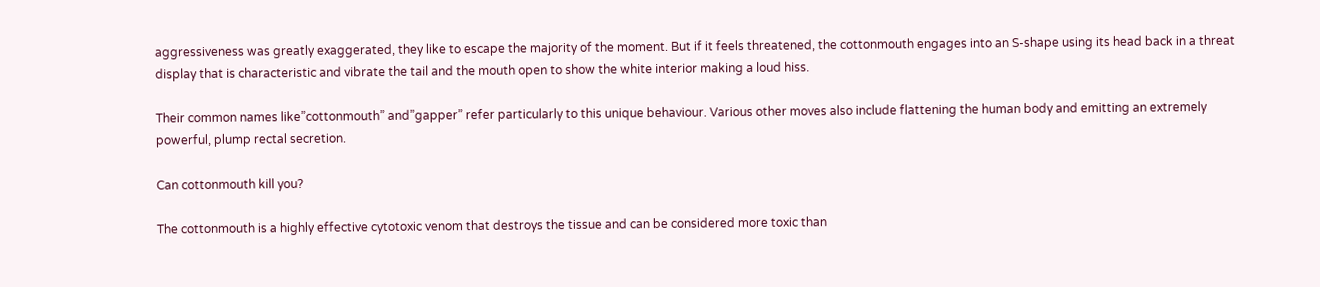aggressiveness was greatly exaggerated, they like to escape the majority of the moment. But if it feels threatened, the cottonmouth engages into an S-shape using its head back in a threat display that is characteristic and vibrate the tail and the mouth open to show the white interior making a loud hiss.

Their common names like”cottonmouth” and”gapper” refer particularly to this unique behaviour. Various other moves also include flattening the human body and emitting an extremely powerful, plump rectal secretion.

Can cottonmouth kill you?

The cottonmouth is a highly effective cytotoxic venom that destroys the tissue and can be considered more toxic than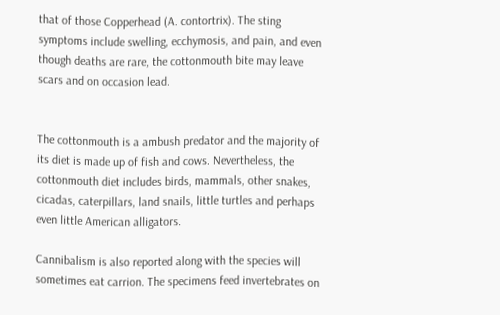that of those Copperhead (A. contortrix). The sting symptoms include swelling, ecchymosis, and pain, and even though deaths are rare, the cottonmouth bite may leave scars and on occasion lead.


The cottonmouth is a ambush predator and the majority of its diet is made up of fish and cows. Nevertheless, the cottonmouth diet includes birds, mammals, other snakes, cicadas, caterpillars, land snails, little turtles and perhaps even little American alligators.

Cannibalism is also reported along with the species will sometimes eat carrion. The specimens feed invertebrates on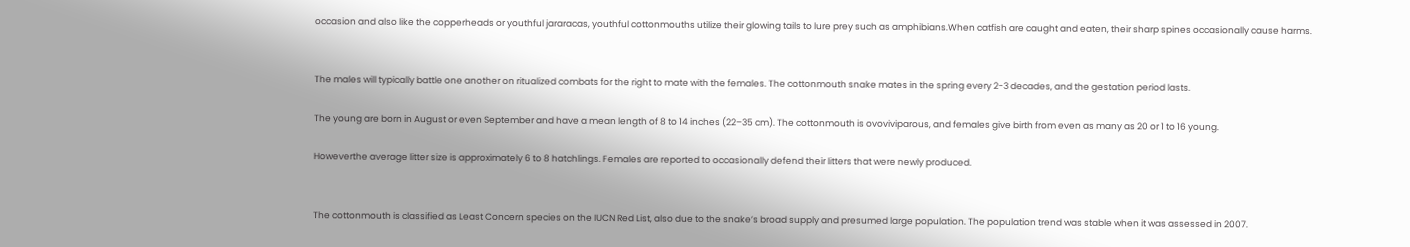occasion and also like the copperheads or youthful jararacas, youthful cottonmouths utilize their glowing tails to lure prey such as amphibians.When catfish are caught and eaten, their sharp spines occasionally cause harms.


The males will typically battle one another on ritualized combats for the right to mate with the females. The cottonmouth snake mates in the spring every 2-3 decades, and the gestation period lasts.

The young are born in August or even September and have a mean length of 8 to 14 inches (22–35 cm). The cottonmouth is ovoviviparous, and females give birth from even as many as 20 or 1 to 16 young.

Howeverthe average litter size is approximately 6 to 8 hatchlings. Females are reported to occasionally defend their litters that were newly produced.


The cottonmouth is classified as Least Concern species on the IUCN Red List, also due to the snake’s broad supply and presumed large population. The population trend was stable when it was assessed in 2007.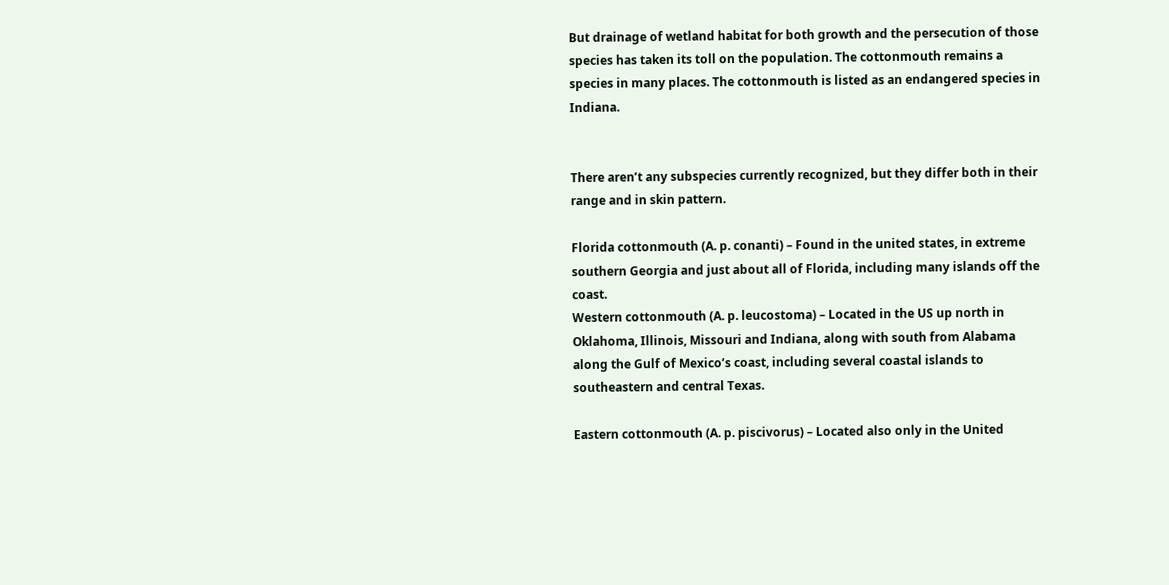But drainage of wetland habitat for both growth and the persecution of those species has taken its toll on the population. The cottonmouth remains a species in many places. The cottonmouth is listed as an endangered species in Indiana.


There aren’t any subspecies currently recognized, but they differ both in their range and in skin pattern.

Florida cottonmouth (A. p. conanti) – Found in the united states, in extreme southern Georgia and just about all of Florida, including many islands off the coast.
Western cottonmouth (A. p. leucostoma) – Located in the US up north in Oklahoma, Illinois, Missouri and Indiana, along with south from Alabama along the Gulf of Mexico’s coast, including several coastal islands to southeastern and central Texas.

Eastern cottonmouth (A. p. piscivorus) – Located also only in the United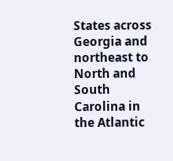States across Georgia and northeast to North and South Carolina in the Atlantic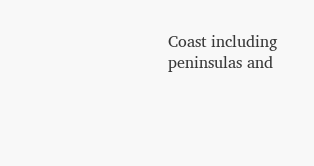Coast including peninsulas and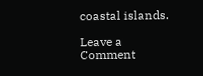coastal islands.

Leave a Comment